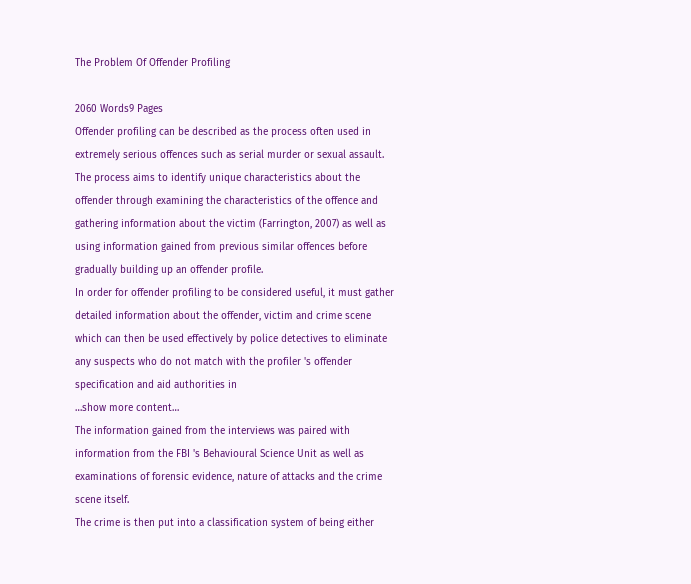The Problem Of Offender Profiling

2060 Words9 Pages
Offender profiling can be described as the process often used in extremely serious offences such as serial murder or sexual assault. The process aims to identify unique characteristics about the offender through examining the characteristics of the offence and gathering information about the victim (Farrington, 2007) as well as using information gained from previous similar offences before gradually building up an offender profile.
In order for offender profiling to be considered useful, it must gather detailed information about the offender, victim and crime scene which can then be used effectively by police detectives to eliminate any suspects who do not match with the profiler 's offender specification and aid authorities in
…show more content…
The information gained from the interviews was paired with information from the FBI 's Behavioural Science Unit as well as examinations of forensic evidence, nature of attacks and the crime scene itself.
The crime is then put into a classification system of being either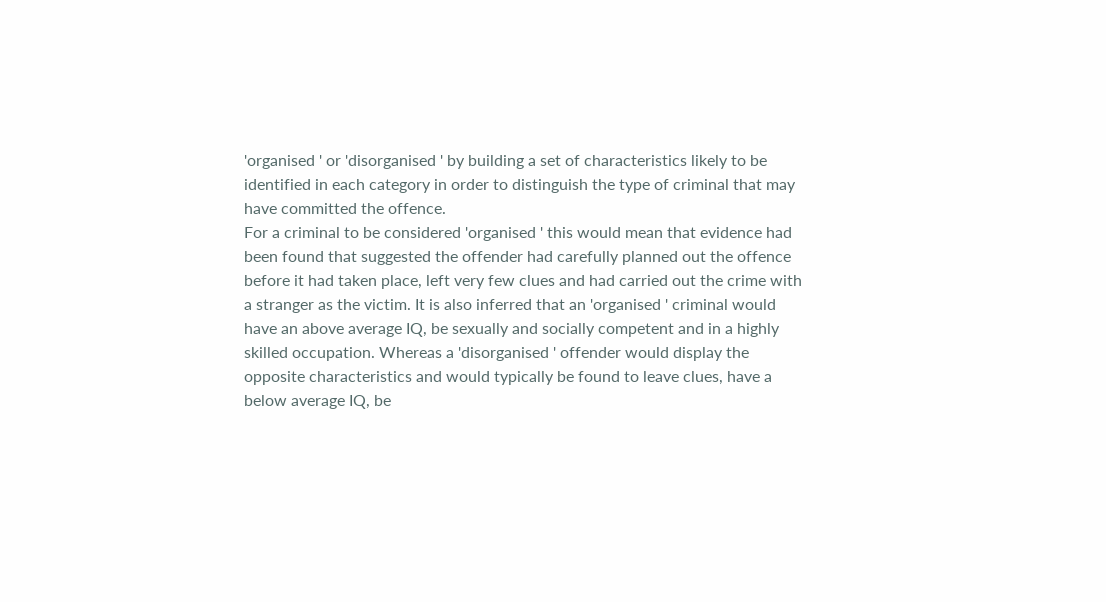'organised ' or 'disorganised ' by building a set of characteristics likely to be identified in each category in order to distinguish the type of criminal that may have committed the offence.
For a criminal to be considered 'organised ' this would mean that evidence had been found that suggested the offender had carefully planned out the offence before it had taken place, left very few clues and had carried out the crime with a stranger as the victim. It is also inferred that an 'organised ' criminal would have an above average IQ, be sexually and socially competent and in a highly skilled occupation. Whereas a 'disorganised ' offender would display the opposite characteristics and would typically be found to leave clues, have a below average IQ, be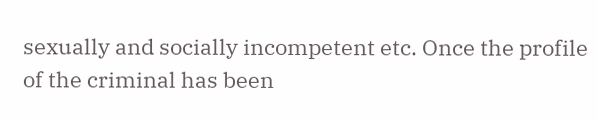sexually and socially incompetent etc. Once the profile of the criminal has been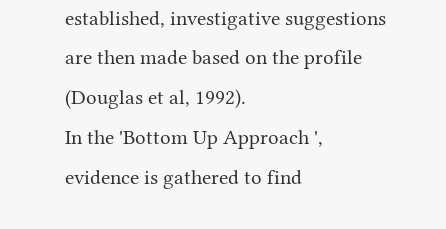established, investigative suggestions are then made based on the profile (Douglas et al, 1992).
In the 'Bottom Up Approach ', evidence is gathered to find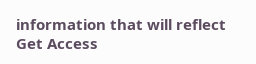information that will reflect
Get Access